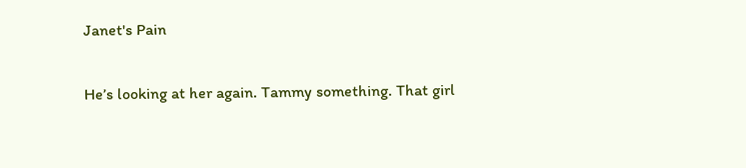Janet's Pain

He’s looking at her again. Tammy something. That girl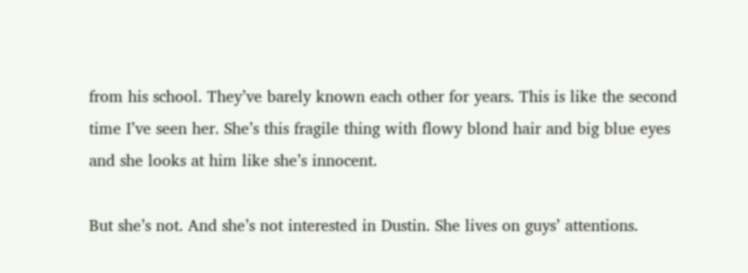from his school. They’ve barely known each other for years. This is like the second time I’ve seen her. She’s this fragile thing with flowy blond hair and big blue eyes and she looks at him like she’s innocent.

But she’s not. And she’s not interested in Dustin. She lives on guys’ attentions.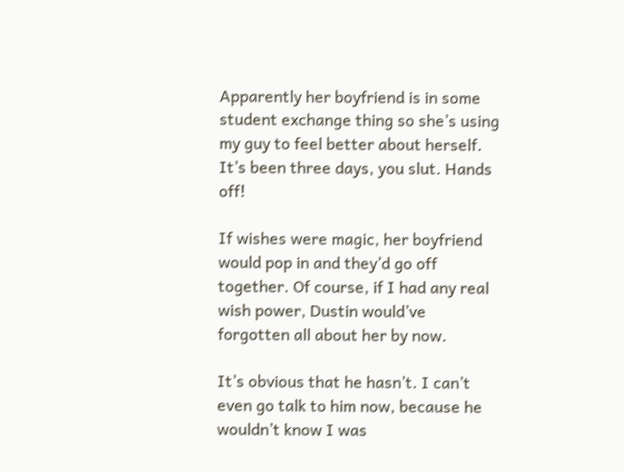Apparently her boyfriend is in some student exchange thing so she’s using my guy to feel better about herself. It’s been three days, you slut. Hands off!

If wishes were magic, her boyfriend would pop in and they’d go off together. Of course, if I had any real wish power, Dustin would’ve forgotten all about her by now.

It’s obvious that he hasn’t. I can’t even go talk to him now, because he wouldn’t know I was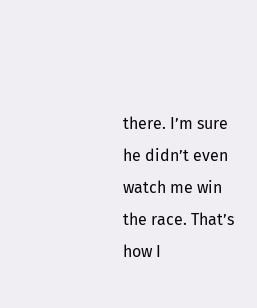there. I’m sure he didn’t even watch me win the race. That’s how I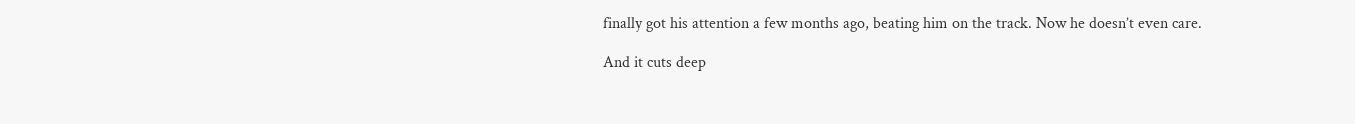finally got his attention a few months ago, beating him on the track. Now he doesn’t even care.

And it cuts deep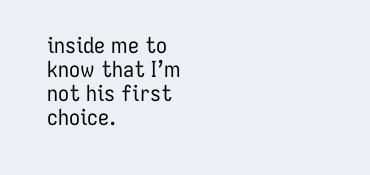inside me to know that I’m not his first choice.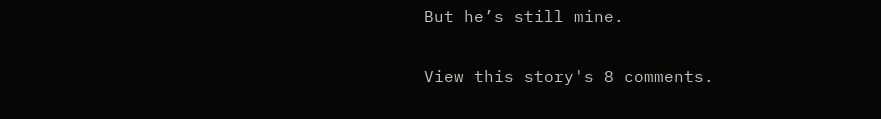But he’s still mine.

View this story's 8 comments.